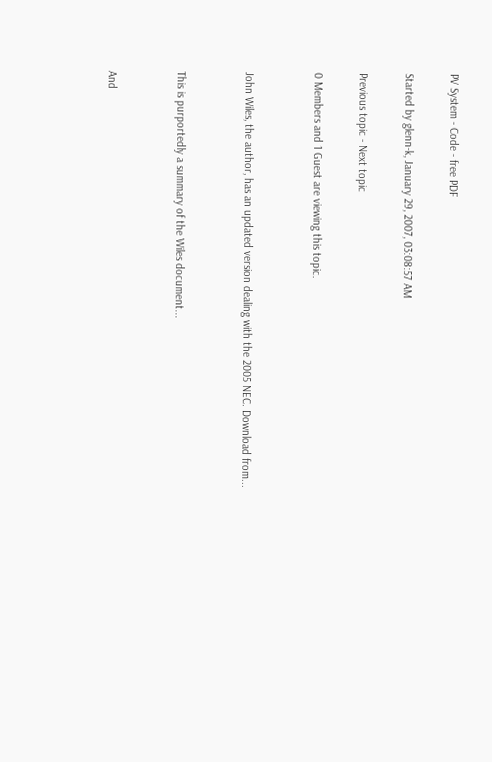PV System - Code - free PDF

Started by glenn-k, January 29, 2007, 03:08:57 AM

Previous topic - Next topic

0 Members and 1 Guest are viewing this topic.


John Wiles, the author, has an updated version dealing with the 2005 NEC. Download from...


This is purportedly a summary of the Wiles document...


And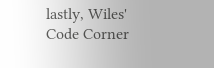lastly, Wiles' Code Corner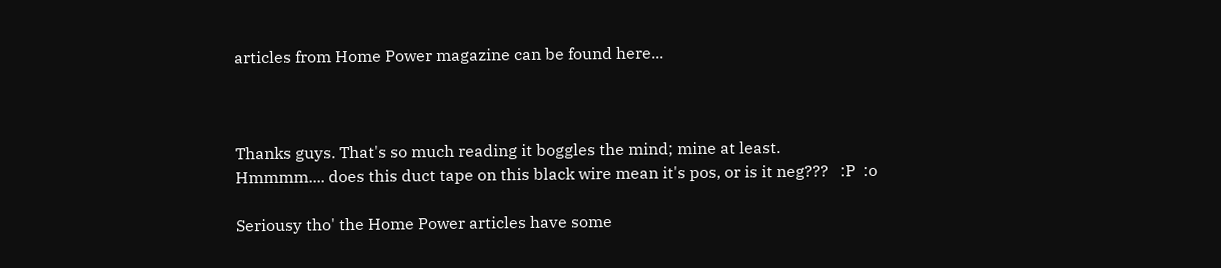articles from Home Power magazine can be found here...



Thanks guys. That's so much reading it boggles the mind; mine at least.
Hmmmm.... does this duct tape on this black wire mean it's pos, or is it neg???   :P  :o

Seriousy tho' the Home Power articles have some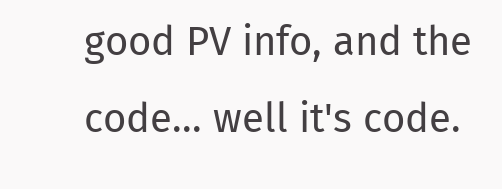good PV info, and the code... well it's code.